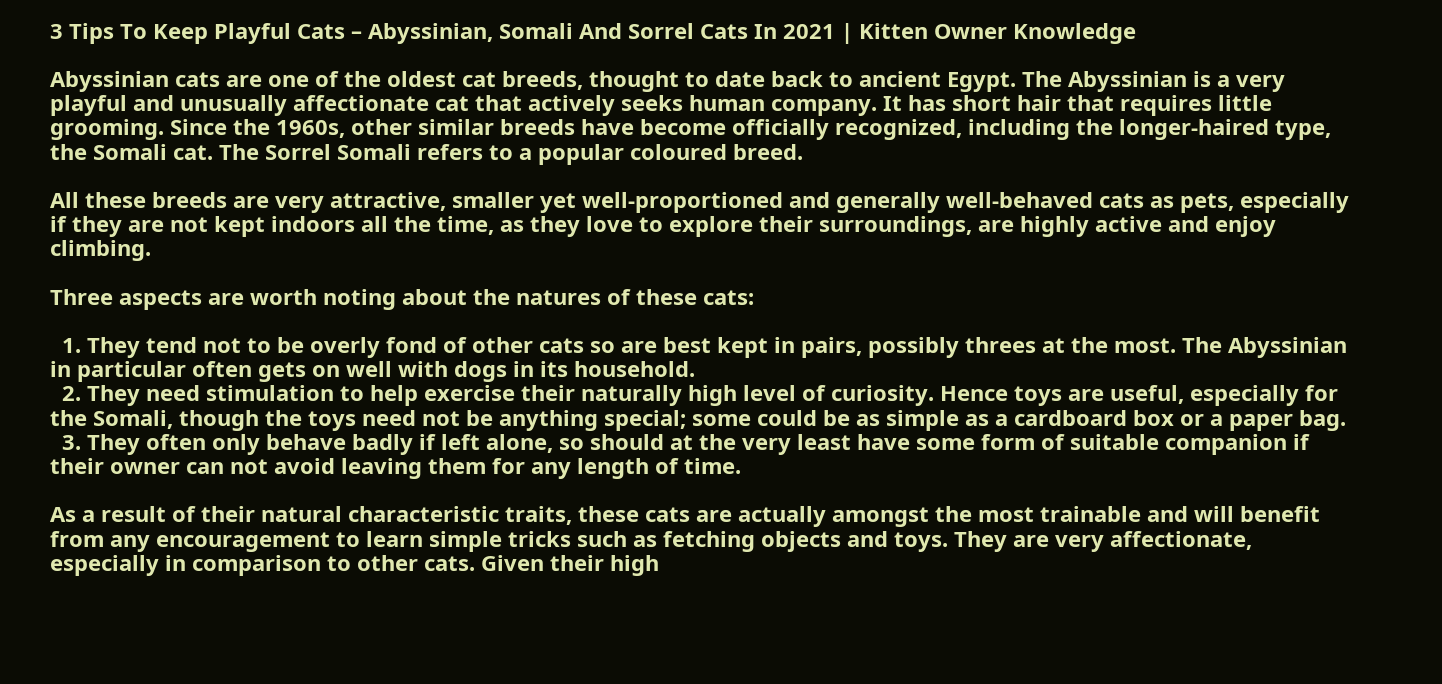3 Tips To Keep Playful Cats – Abyssinian, Somali And Sorrel Cats In 2021 | Kitten Owner Knowledge

Abyssinian cats are one of the oldest cat breeds, thought to date back to ancient Egypt. The Abyssinian is a very playful and unusually affectionate cat that actively seeks human company. It has short hair that requires little grooming. Since the 1960s, other similar breeds have become officially recognized, including the longer-haired type, the Somali cat. The Sorrel Somali refers to a popular coloured breed.

All these breeds are very attractive, smaller yet well-proportioned and generally well-behaved cats as pets, especially if they are not kept indoors all the time, as they love to explore their surroundings, are highly active and enjoy climbing.

Three aspects are worth noting about the natures of these cats:

  1. They tend not to be overly fond of other cats so are best kept in pairs, possibly threes at the most. The Abyssinian in particular often gets on well with dogs in its household.
  2. They need stimulation to help exercise their naturally high level of curiosity. Hence toys are useful, especially for the Somali, though the toys need not be anything special; some could be as simple as a cardboard box or a paper bag.
  3. They often only behave badly if left alone, so should at the very least have some form of suitable companion if their owner can not avoid leaving them for any length of time.

As a result of their natural characteristic traits, these cats are actually amongst the most trainable and will benefit from any encouragement to learn simple tricks such as fetching objects and toys. They are very affectionate, especially in comparison to other cats. Given their high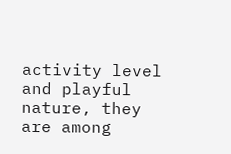activity level and playful nature, they are among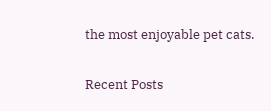the most enjoyable pet cats.

Recent Posts